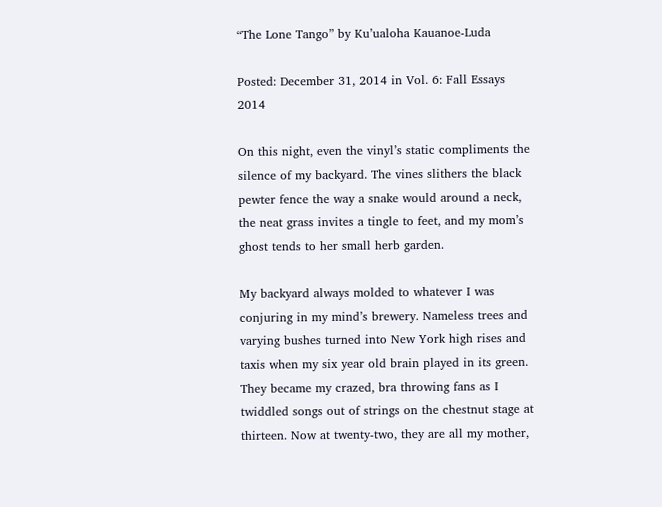“The Lone Tango” by Ku’ualoha Kauanoe-Luda

Posted: December 31, 2014 in Vol. 6: Fall Essays 2014

On this night, even the vinyl’s static compliments the silence of my backyard. The vines slithers the black pewter fence the way a snake would around a neck, the neat grass invites a tingle to feet, and my mom’s ghost tends to her small herb garden.

My backyard always molded to whatever I was conjuring in my mind’s brewery. Nameless trees and varying bushes turned into New York high rises and taxis when my six year old brain played in its green. They became my crazed, bra throwing fans as I twiddled songs out of strings on the chestnut stage at thirteen. Now at twenty-two, they are all my mother,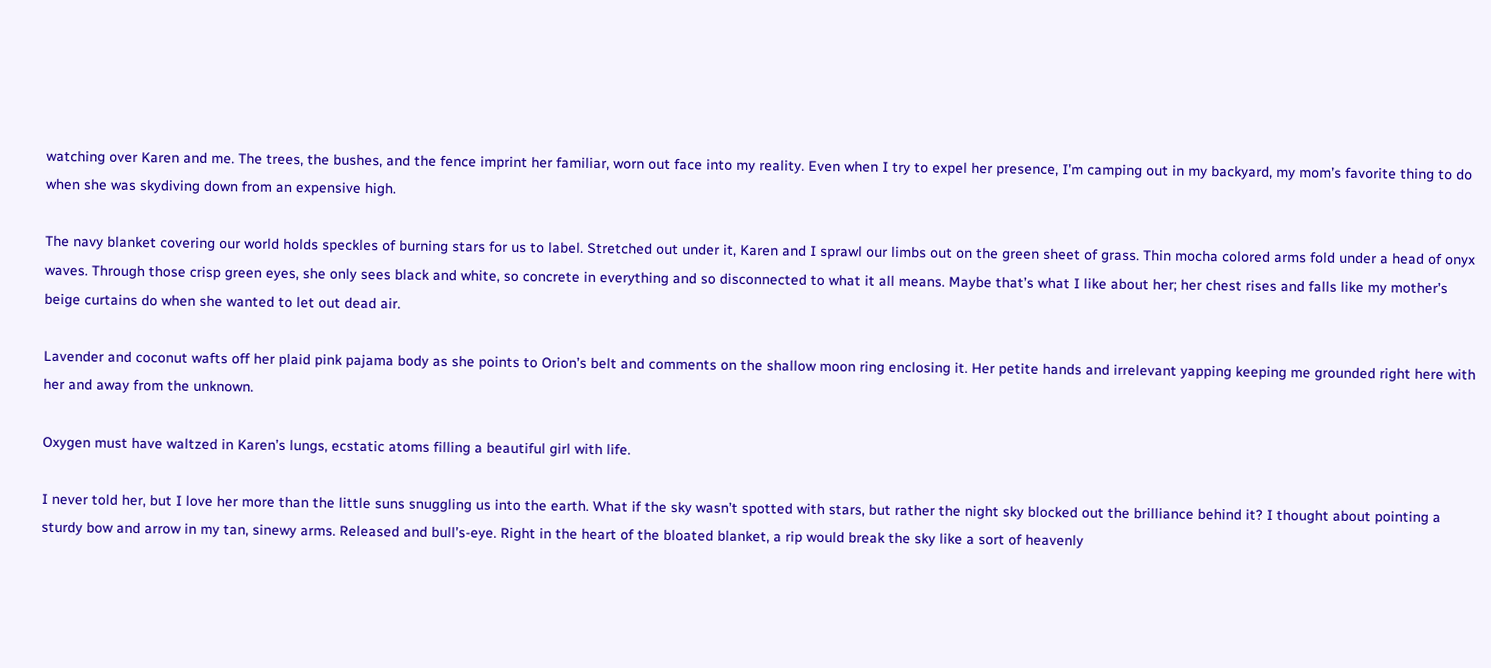watching over Karen and me. The trees, the bushes, and the fence imprint her familiar, worn out face into my reality. Even when I try to expel her presence, I’m camping out in my backyard, my mom’s favorite thing to do when she was skydiving down from an expensive high.

The navy blanket covering our world holds speckles of burning stars for us to label. Stretched out under it, Karen and I sprawl our limbs out on the green sheet of grass. Thin mocha colored arms fold under a head of onyx waves. Through those crisp green eyes, she only sees black and white, so concrete in everything and so disconnected to what it all means. Maybe that’s what I like about her; her chest rises and falls like my mother’s beige curtains do when she wanted to let out dead air.

Lavender and coconut wafts off her plaid pink pajama body as she points to Orion’s belt and comments on the shallow moon ring enclosing it. Her petite hands and irrelevant yapping keeping me grounded right here with her and away from the unknown.

Oxygen must have waltzed in Karen’s lungs, ecstatic atoms filling a beautiful girl with life.

I never told her, but I love her more than the little suns snuggling us into the earth. What if the sky wasn’t spotted with stars, but rather the night sky blocked out the brilliance behind it? I thought about pointing a sturdy bow and arrow in my tan, sinewy arms. Released and bull’s-eye. Right in the heart of the bloated blanket, a rip would break the sky like a sort of heavenly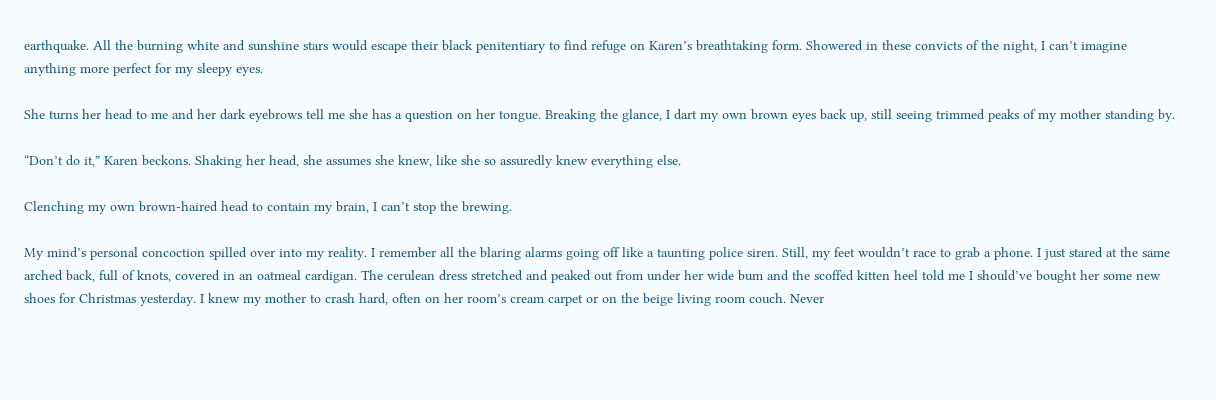earthquake. All the burning white and sunshine stars would escape their black penitentiary to find refuge on Karen’s breathtaking form. Showered in these convicts of the night, I can’t imagine anything more perfect for my sleepy eyes.

She turns her head to me and her dark eyebrows tell me she has a question on her tongue. Breaking the glance, I dart my own brown eyes back up, still seeing trimmed peaks of my mother standing by.

“Don’t do it,” Karen beckons. Shaking her head, she assumes she knew, like she so assuredly knew everything else.

Clenching my own brown-haired head to contain my brain, I can’t stop the brewing.

My mind’s personal concoction spilled over into my reality. I remember all the blaring alarms going off like a taunting police siren. Still, my feet wouldn’t race to grab a phone. I just stared at the same arched back, full of knots, covered in an oatmeal cardigan. The cerulean dress stretched and peaked out from under her wide bum and the scoffed kitten heel told me I should’ve bought her some new shoes for Christmas yesterday. I knew my mother to crash hard, often on her room’s cream carpet or on the beige living room couch. Never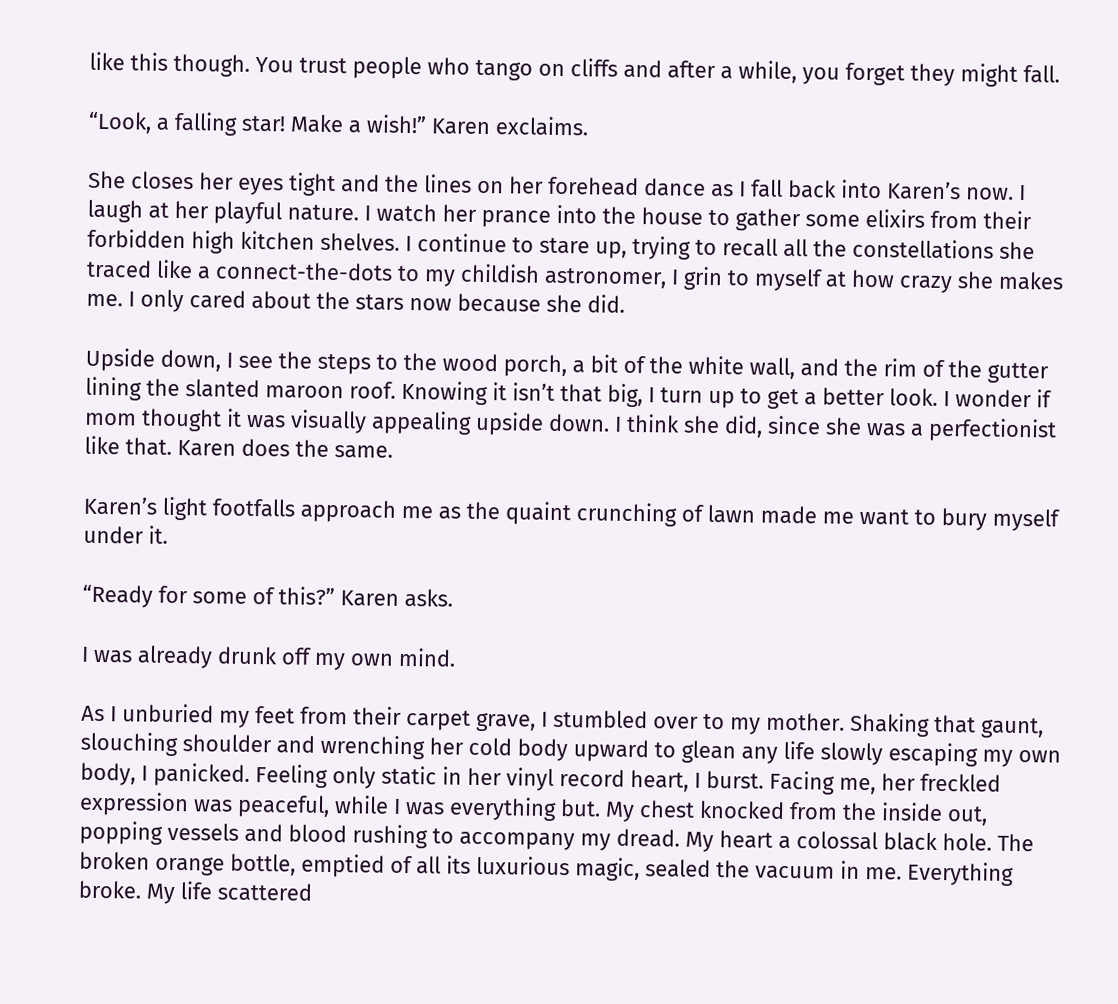like this though. You trust people who tango on cliffs and after a while, you forget they might fall.

“Look, a falling star! Make a wish!” Karen exclaims.

She closes her eyes tight and the lines on her forehead dance as I fall back into Karen’s now. I laugh at her playful nature. I watch her prance into the house to gather some elixirs from their forbidden high kitchen shelves. I continue to stare up, trying to recall all the constellations she traced like a connect-the-dots to my childish astronomer, I grin to myself at how crazy she makes me. I only cared about the stars now because she did.

Upside down, I see the steps to the wood porch, a bit of the white wall, and the rim of the gutter lining the slanted maroon roof. Knowing it isn’t that big, I turn up to get a better look. I wonder if mom thought it was visually appealing upside down. I think she did, since she was a perfectionist like that. Karen does the same.

Karen’s light footfalls approach me as the quaint crunching of lawn made me want to bury myself under it.

“Ready for some of this?” Karen asks.

I was already drunk off my own mind.

As I unburied my feet from their carpet grave, I stumbled over to my mother. Shaking that gaunt, slouching shoulder and wrenching her cold body upward to glean any life slowly escaping my own body, I panicked. Feeling only static in her vinyl record heart, I burst. Facing me, her freckled expression was peaceful, while I was everything but. My chest knocked from the inside out, popping vessels and blood rushing to accompany my dread. My heart a colossal black hole. The broken orange bottle, emptied of all its luxurious magic, sealed the vacuum in me. Everything broke. My life scattered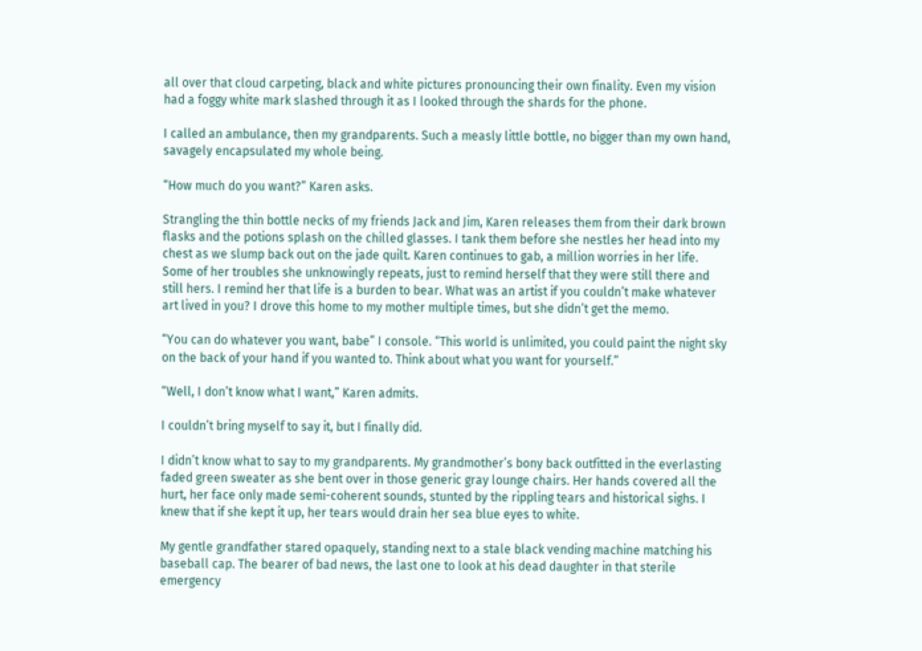all over that cloud carpeting, black and white pictures pronouncing their own finality. Even my vision had a foggy white mark slashed through it as I looked through the shards for the phone.

I called an ambulance, then my grandparents. Such a measly little bottle, no bigger than my own hand, savagely encapsulated my whole being.

“How much do you want?” Karen asks.

Strangling the thin bottle necks of my friends Jack and Jim, Karen releases them from their dark brown flasks and the potions splash on the chilled glasses. I tank them before she nestles her head into my chest as we slump back out on the jade quilt. Karen continues to gab, a million worries in her life. Some of her troubles she unknowingly repeats, just to remind herself that they were still there and still hers. I remind her that life is a burden to bear. What was an artist if you couldn’t make whatever art lived in you? I drove this home to my mother multiple times, but she didn’t get the memo.

“You can do whatever you want, babe” I console. “This world is unlimited, you could paint the night sky on the back of your hand if you wanted to. Think about what you want for yourself.”

“Well, I don’t know what I want,” Karen admits.

I couldn’t bring myself to say it, but I finally did.

I didn’t know what to say to my grandparents. My grandmother’s bony back outfitted in the everlasting faded green sweater as she bent over in those generic gray lounge chairs. Her hands covered all the hurt, her face only made semi-coherent sounds, stunted by the rippling tears and historical sighs. I knew that if she kept it up, her tears would drain her sea blue eyes to white.

My gentle grandfather stared opaquely, standing next to a stale black vending machine matching his baseball cap. The bearer of bad news, the last one to look at his dead daughter in that sterile emergency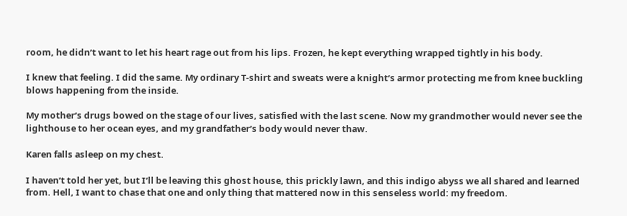room, he didn’t want to let his heart rage out from his lips. Frozen, he kept everything wrapped tightly in his body.

I knew that feeling. I did the same. My ordinary T-shirt and sweats were a knight’s armor protecting me from knee buckling blows happening from the inside.

My mother’s drugs bowed on the stage of our lives, satisfied with the last scene. Now my grandmother would never see the lighthouse to her ocean eyes, and my grandfather’s body would never thaw.

Karen falls asleep on my chest.

I haven’t told her yet, but I’ll be leaving this ghost house, this prickly lawn, and this indigo abyss we all shared and learned from. Hell, I want to chase that one and only thing that mattered now in this senseless world: my freedom.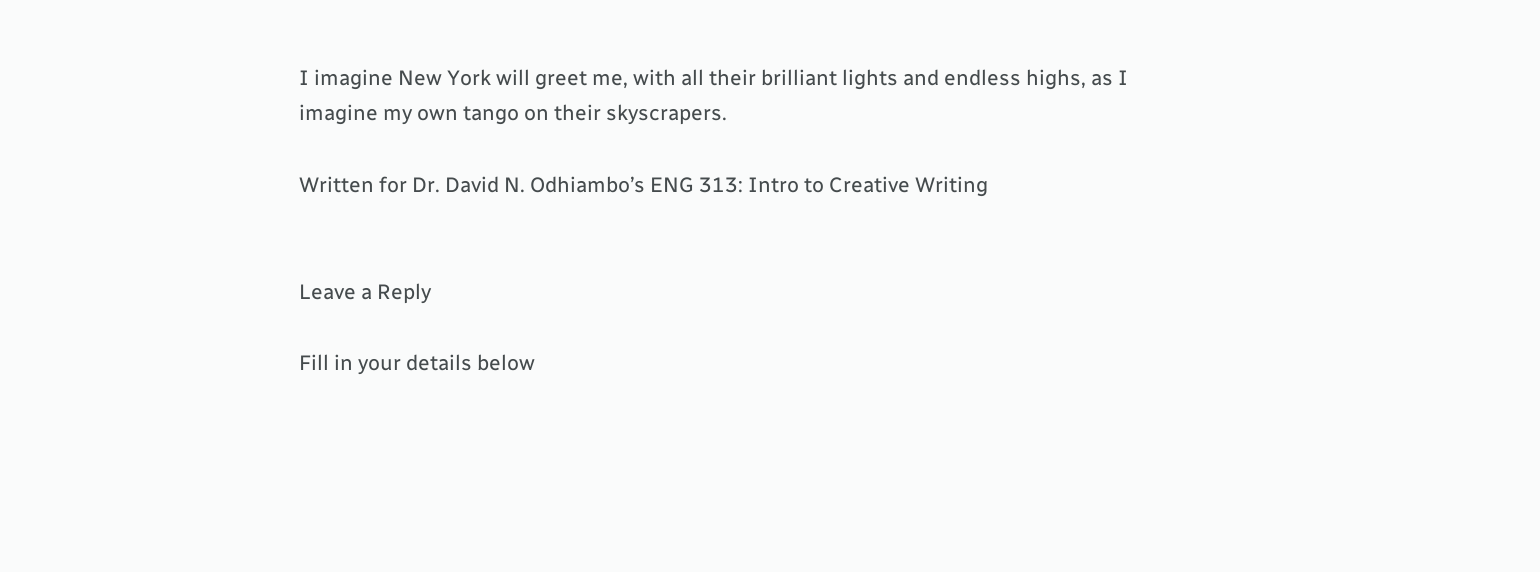I imagine New York will greet me, with all their brilliant lights and endless highs, as I imagine my own tango on their skyscrapers.

Written for Dr. David N. Odhiambo’s ENG 313: Intro to Creative Writing


Leave a Reply

Fill in your details below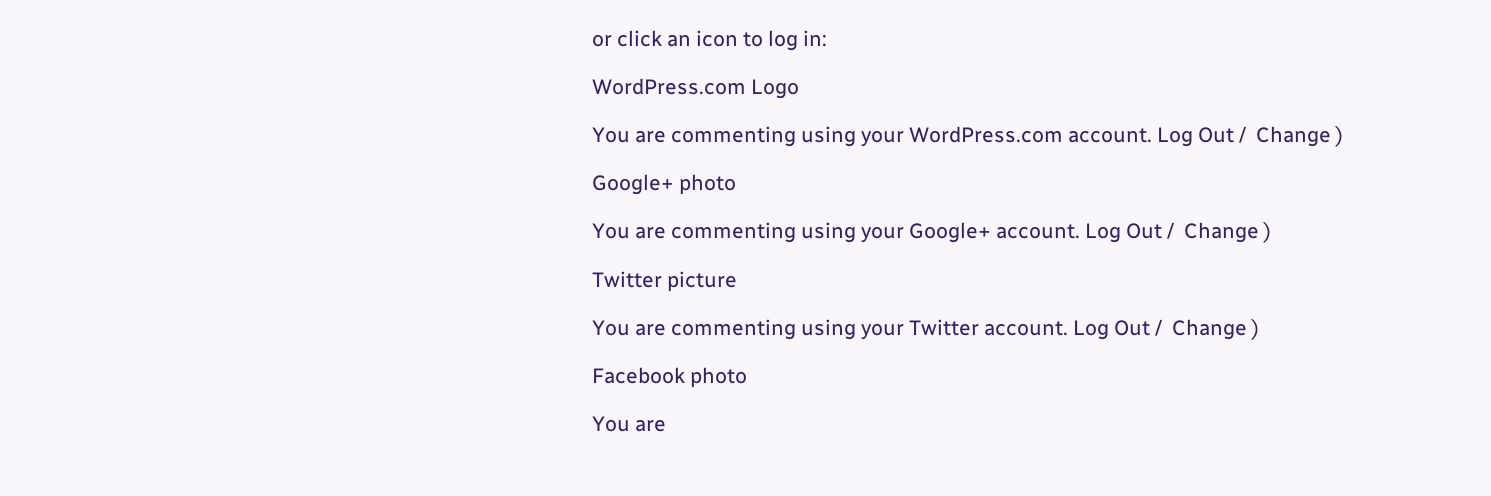or click an icon to log in:

WordPress.com Logo

You are commenting using your WordPress.com account. Log Out /  Change )

Google+ photo

You are commenting using your Google+ account. Log Out /  Change )

Twitter picture

You are commenting using your Twitter account. Log Out /  Change )

Facebook photo

You are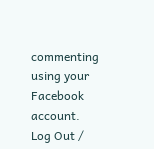commenting using your Facebook account. Log Out /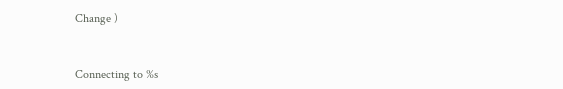Change )


Connecting to %s